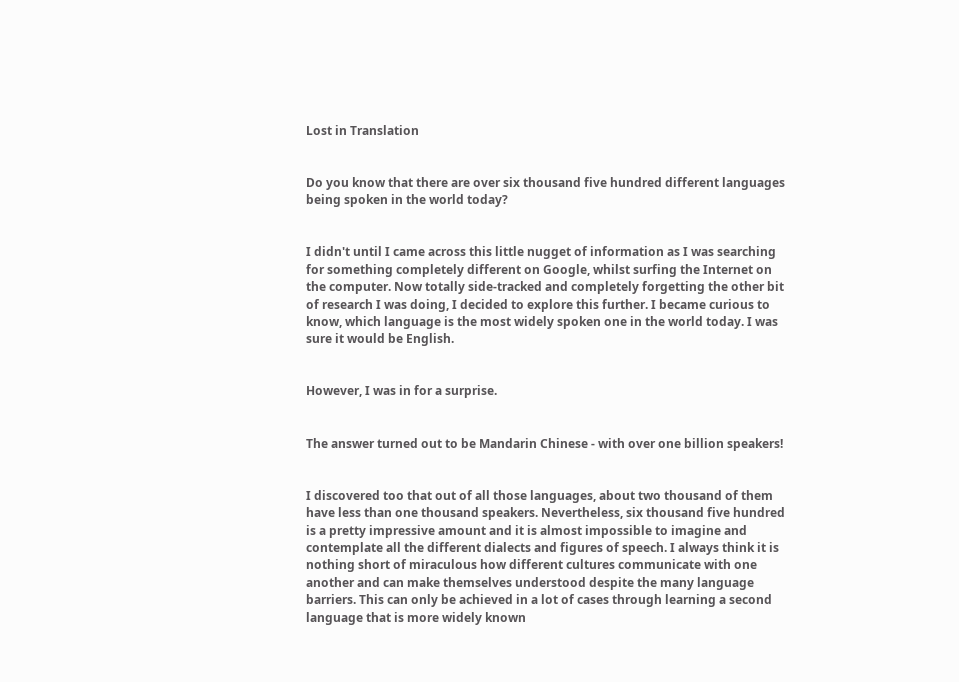Lost in Translation


Do you know that there are over six thousand five hundred different languages being spoken in the world today?


I didn't until I came across this little nugget of information as I was searching for something completely different on Google, whilst surfing the Internet on the computer. Now totally side-tracked and completely forgetting the other bit of research I was doing, I decided to explore this further. I became curious to know, which language is the most widely spoken one in the world today. I was sure it would be English.


However, I was in for a surprise.


The answer turned out to be Mandarin Chinese - with over one billion speakers!


I discovered too that out of all those languages, about two thousand of them have less than one thousand speakers. Nevertheless, six thousand five hundred is a pretty impressive amount and it is almost impossible to imagine and contemplate all the different dialects and figures of speech. I always think it is nothing short of miraculous how different cultures communicate with one another and can make themselves understood despite the many language barriers. This can only be achieved in a lot of cases through learning a second language that is more widely known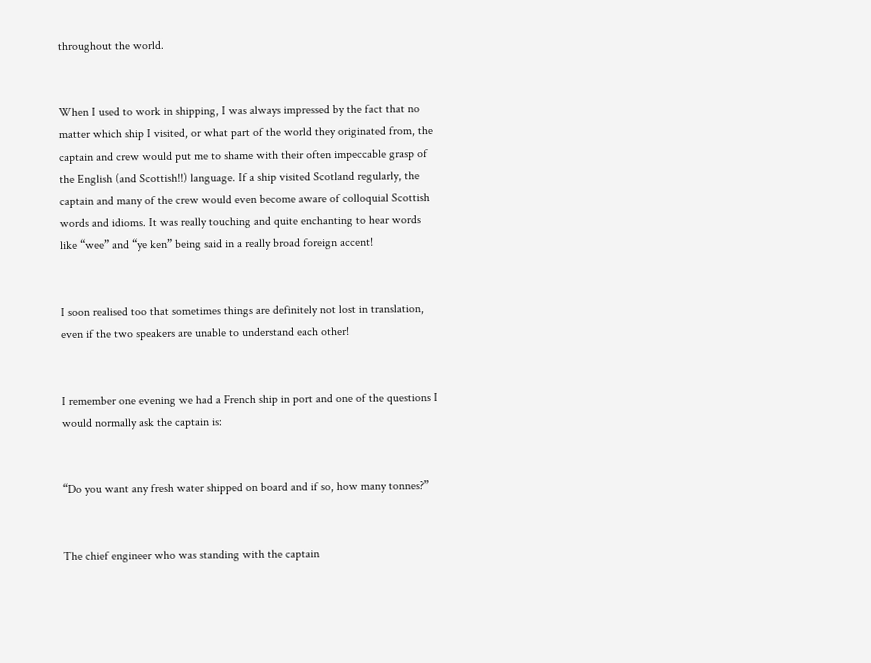throughout the world.


When I used to work in shipping, I was always impressed by the fact that no matter which ship I visited, or what part of the world they originated from, the captain and crew would put me to shame with their often impeccable grasp of the English (and Scottish!!) language. If a ship visited Scotland regularly, the captain and many of the crew would even become aware of colloquial Scottish words and idioms. It was really touching and quite enchanting to hear words like “wee” and “ye ken” being said in a really broad foreign accent!


I soon realised too that sometimes things are definitely not lost in translation, even if the two speakers are unable to understand each other!


I remember one evening we had a French ship in port and one of the questions I would normally ask the captain is:


“Do you want any fresh water shipped on board and if so, how many tonnes?”


The chief engineer who was standing with the captain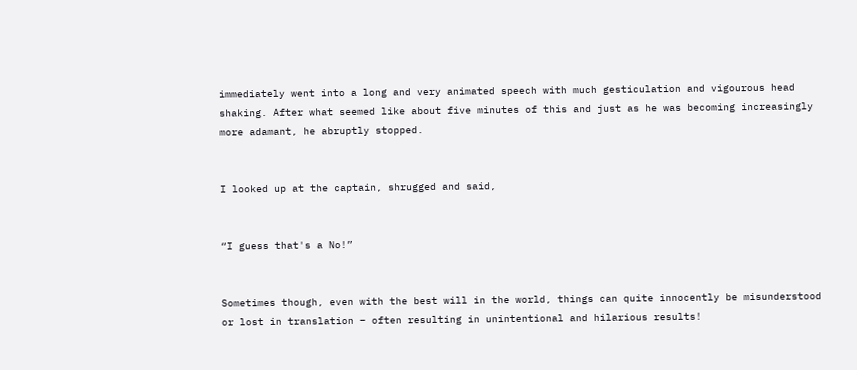immediately went into a long and very animated speech with much gesticulation and vigourous head shaking. After what seemed like about five minutes of this and just as he was becoming increasingly more adamant, he abruptly stopped.


I looked up at the captain, shrugged and said,


“I guess that's a No!”


Sometimes though, even with the best will in the world, things can quite innocently be misunderstood or lost in translation – often resulting in unintentional and hilarious results!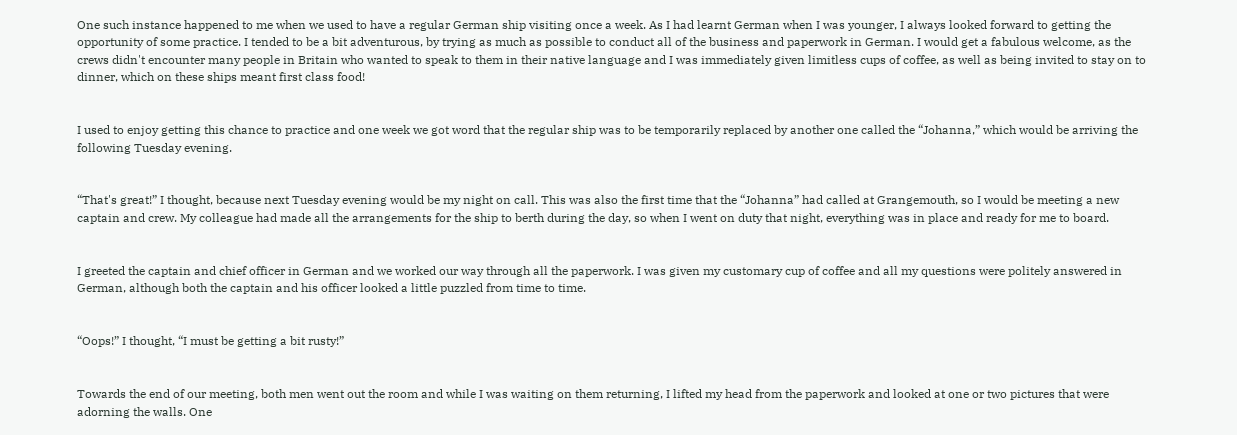One such instance happened to me when we used to have a regular German ship visiting once a week. As I had learnt German when I was younger, I always looked forward to getting the opportunity of some practice. I tended to be a bit adventurous, by trying as much as possible to conduct all of the business and paperwork in German. I would get a fabulous welcome, as the crews didn't encounter many people in Britain who wanted to speak to them in their native language and I was immediately given limitless cups of coffee, as well as being invited to stay on to dinner, which on these ships meant first class food!


I used to enjoy getting this chance to practice and one week we got word that the regular ship was to be temporarily replaced by another one called the “Johanna,” which would be arriving the following Tuesday evening.


“That's great!” I thought, because next Tuesday evening would be my night on call. This was also the first time that the “Johanna” had called at Grangemouth, so I would be meeting a new captain and crew. My colleague had made all the arrangements for the ship to berth during the day, so when I went on duty that night, everything was in place and ready for me to board.


I greeted the captain and chief officer in German and we worked our way through all the paperwork. I was given my customary cup of coffee and all my questions were politely answered in German, although both the captain and his officer looked a little puzzled from time to time.


“Oops!” I thought, “I must be getting a bit rusty!”


Towards the end of our meeting, both men went out the room and while I was waiting on them returning, I lifted my head from the paperwork and looked at one or two pictures that were adorning the walls. One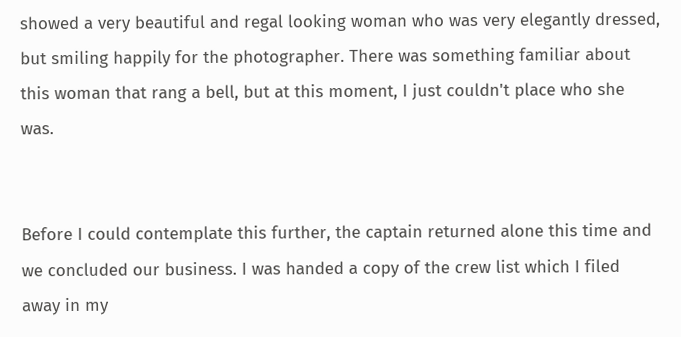showed a very beautiful and regal looking woman who was very elegantly dressed, but smiling happily for the photographer. There was something familiar about this woman that rang a bell, but at this moment, I just couldn't place who she was.


Before I could contemplate this further, the captain returned alone this time and we concluded our business. I was handed a copy of the crew list which I filed away in my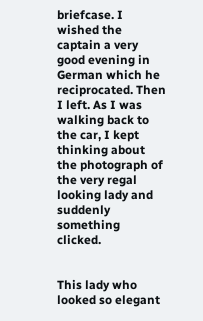briefcase. I wished the captain a very good evening in German which he reciprocated. Then I left. As I was walking back to the car, I kept thinking about the photograph of the very regal looking lady and suddenly something clicked.


This lady who looked so elegant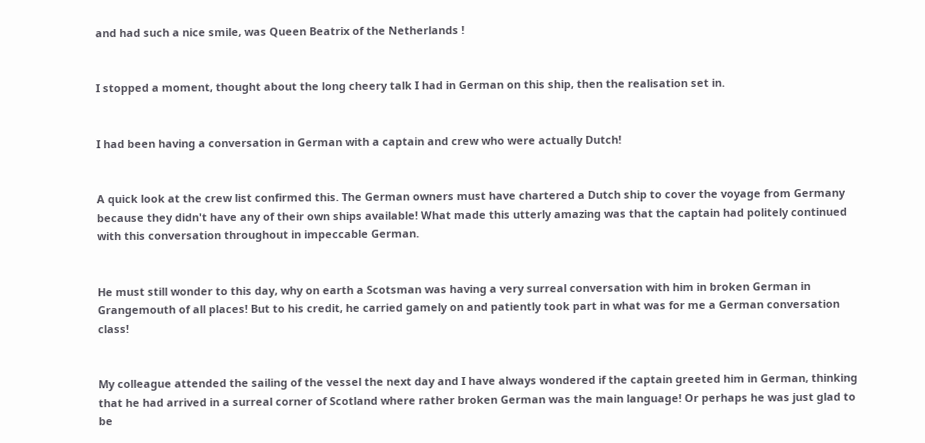and had such a nice smile, was Queen Beatrix of the Netherlands !


I stopped a moment, thought about the long cheery talk I had in German on this ship, then the realisation set in.


I had been having a conversation in German with a captain and crew who were actually Dutch!


A quick look at the crew list confirmed this. The German owners must have chartered a Dutch ship to cover the voyage from Germany because they didn't have any of their own ships available! What made this utterly amazing was that the captain had politely continued with this conversation throughout in impeccable German.


He must still wonder to this day, why on earth a Scotsman was having a very surreal conversation with him in broken German in Grangemouth of all places! But to his credit, he carried gamely on and patiently took part in what was for me a German conversation class!


My colleague attended the sailing of the vessel the next day and I have always wondered if the captain greeted him in German, thinking that he had arrived in a surreal corner of Scotland where rather broken German was the main language! Or perhaps he was just glad to be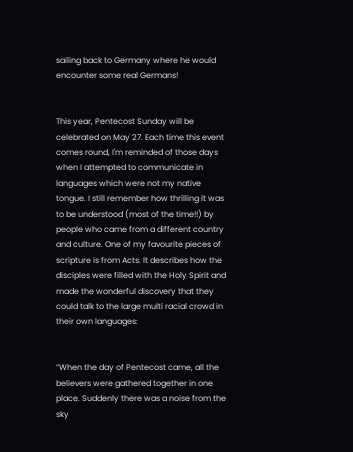sailing back to Germany where he would encounter some real Germans!


This year, Pentecost Sunday will be celebrated on May 27. Each time this event comes round, I'm reminded of those days when I attempted to communicate in languages which were not my native tongue. I still remember how thrilling it was to be understood (most of the time!!) by people who came from a different country and culture. One of my favourite pieces of scripture is from Acts. It describes how the disciples were filled with the Holy Spirit and made the wonderful discovery that they could talk to the large multi racial crowd in their own languages:


“When the day of Pentecost came, all the believers were gathered together in one place. Suddenly there was a noise from the sky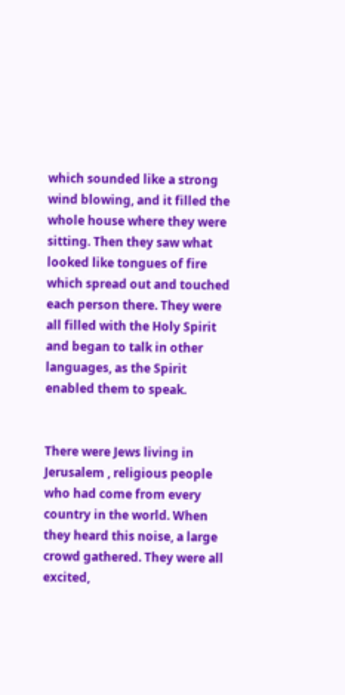which sounded like a strong wind blowing, and it filled the whole house where they were sitting. Then they saw what looked like tongues of fire which spread out and touched each person there. They were all filled with the Holy Spirit and began to talk in other languages, as the Spirit enabled them to speak.


There were Jews living in Jerusalem , religious people who had come from every country in the world. When they heard this noise, a large crowd gathered. They were all excited,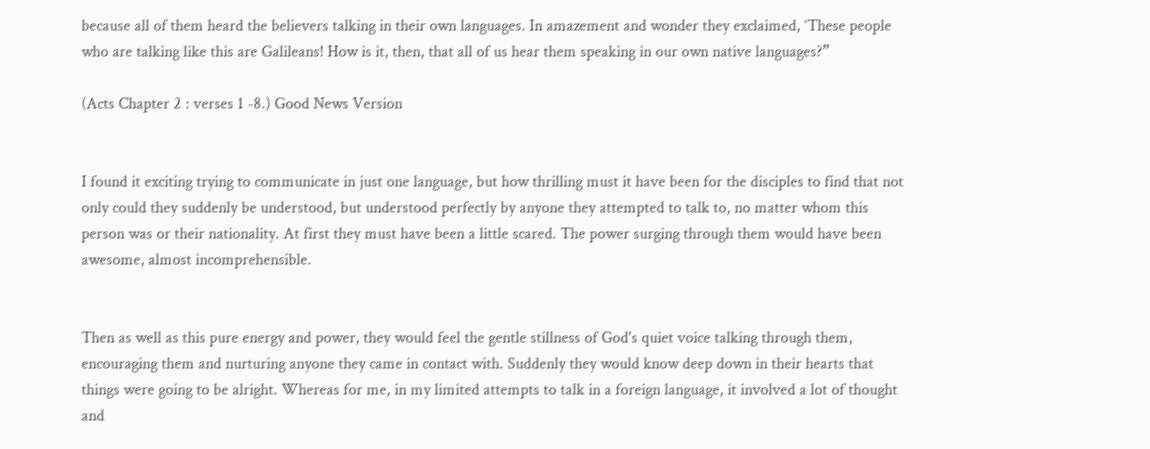because all of them heard the believers talking in their own languages. In amazement and wonder they exclaimed, ‘These people who are talking like this are Galileans! How is it, then, that all of us hear them speaking in our own native languages?”

(Acts Chapter 2 : verses 1 -8.) Good News Version


I found it exciting trying to communicate in just one language, but how thrilling must it have been for the disciples to find that not only could they suddenly be understood, but understood perfectly by anyone they attempted to talk to, no matter whom this person was or their nationality. At first they must have been a little scared. The power surging through them would have been awesome, almost incomprehensible.


Then as well as this pure energy and power, they would feel the gentle stillness of God's quiet voice talking through them, encouraging them and nurturing anyone they came in contact with. Suddenly they would know deep down in their hearts that things were going to be alright. Whereas for me, in my limited attempts to talk in a foreign language, it involved a lot of thought and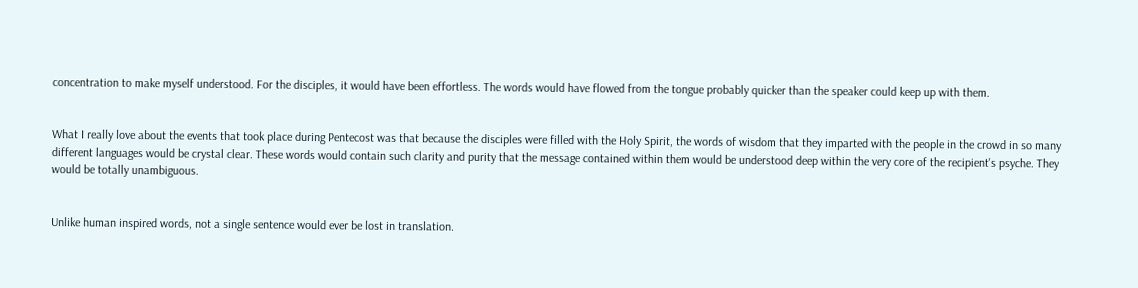concentration to make myself understood. For the disciples, it would have been effortless. The words would have flowed from the tongue probably quicker than the speaker could keep up with them.


What I really love about the events that took place during Pentecost was that because the disciples were filled with the Holy Spirit, the words of wisdom that they imparted with the people in the crowd in so many different languages would be crystal clear. These words would contain such clarity and purity that the message contained within them would be understood deep within the very core of the recipient's psyche. They would be totally unambiguous.


Unlike human inspired words, not a single sentence would ever be lost in translation.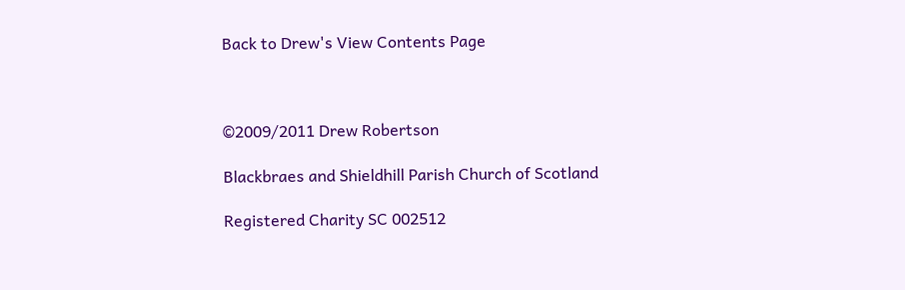Back to Drew's View Contents Page



©2009/2011 Drew Robertson

Blackbraes and Shieldhill Parish Church of Scotland

Registered Charity SC 002512